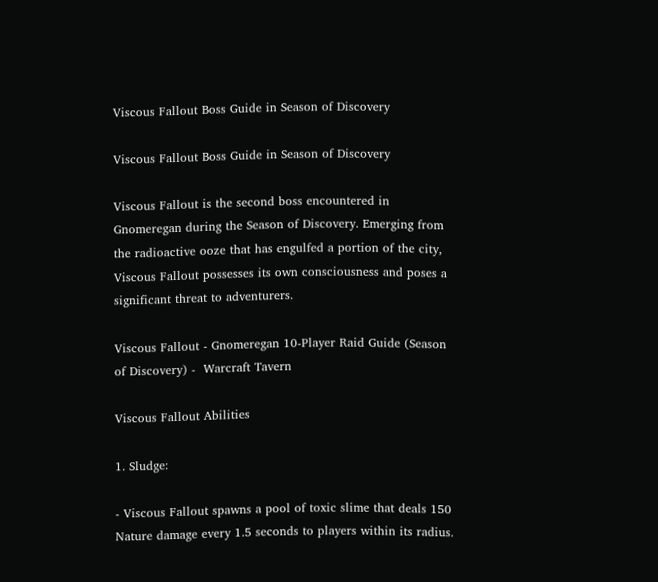Viscous Fallout Boss Guide in Season of Discovery

Viscous Fallout Boss Guide in Season of Discovery

Viscous Fallout is the second boss encountered in Gnomeregan during the Season of Discovery. Emerging from the radioactive ooze that has engulfed a portion of the city, Viscous Fallout possesses its own consciousness and poses a significant threat to adventurers.

Viscous Fallout - Gnomeregan 10-Player Raid Guide (Season of Discovery) -  Warcraft Tavern

Viscous Fallout Abilities

1. Sludge:

- Viscous Fallout spawns a pool of toxic slime that deals 150 Nature damage every 1.5 seconds to players within its radius.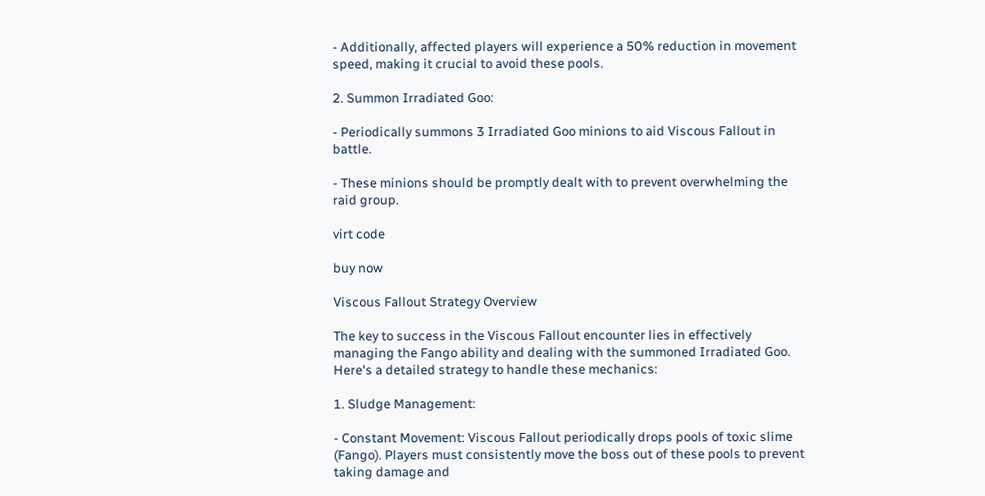- Additionally, affected players will experience a 50% reduction in movement speed, making it crucial to avoid these pools.

2. Summon Irradiated Goo:

- Periodically summons 3 Irradiated Goo minions to aid Viscous Fallout in battle.

- These minions should be promptly dealt with to prevent overwhelming the raid group.

virt code

buy now

Viscous Fallout Strategy Overview

The key to success in the Viscous Fallout encounter lies in effectively managing the Fango ability and dealing with the summoned Irradiated Goo. Here's a detailed strategy to handle these mechanics:

1. Sludge Management:

- Constant Movement: Viscous Fallout periodically drops pools of toxic slime (Fango). Players must consistently move the boss out of these pools to prevent taking damage and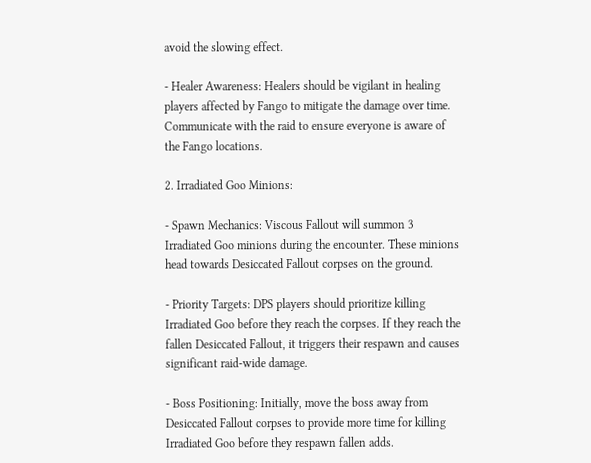avoid the slowing effect.

- Healer Awareness: Healers should be vigilant in healing players affected by Fango to mitigate the damage over time. Communicate with the raid to ensure everyone is aware of the Fango locations.

2. Irradiated Goo Minions:

- Spawn Mechanics: Viscous Fallout will summon 3 Irradiated Goo minions during the encounter. These minions head towards Desiccated Fallout corpses on the ground.

- Priority Targets: DPS players should prioritize killing Irradiated Goo before they reach the corpses. If they reach the fallen Desiccated Fallout, it triggers their respawn and causes significant raid-wide damage.

- Boss Positioning: Initially, move the boss away from Desiccated Fallout corpses to provide more time for killing Irradiated Goo before they respawn fallen adds.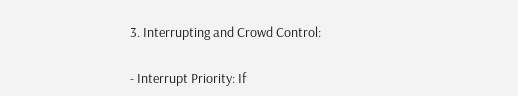3. Interrupting and Crowd Control:

- Interrupt Priority: If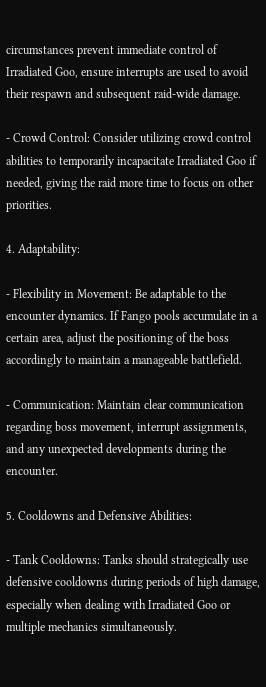circumstances prevent immediate control of Irradiated Goo, ensure interrupts are used to avoid their respawn and subsequent raid-wide damage.

- Crowd Control: Consider utilizing crowd control abilities to temporarily incapacitate Irradiated Goo if needed, giving the raid more time to focus on other priorities.

4. Adaptability:

- Flexibility in Movement: Be adaptable to the encounter dynamics. If Fango pools accumulate in a certain area, adjust the positioning of the boss accordingly to maintain a manageable battlefield.

- Communication: Maintain clear communication regarding boss movement, interrupt assignments, and any unexpected developments during the encounter.

5. Cooldowns and Defensive Abilities:

- Tank Cooldowns: Tanks should strategically use defensive cooldowns during periods of high damage, especially when dealing with Irradiated Goo or multiple mechanics simultaneously.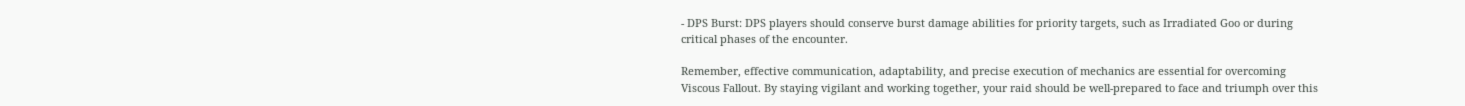- DPS Burst: DPS players should conserve burst damage abilities for priority targets, such as Irradiated Goo or during critical phases of the encounter.

Remember, effective communication, adaptability, and precise execution of mechanics are essential for overcoming Viscous Fallout. By staying vigilant and working together, your raid should be well-prepared to face and triumph over this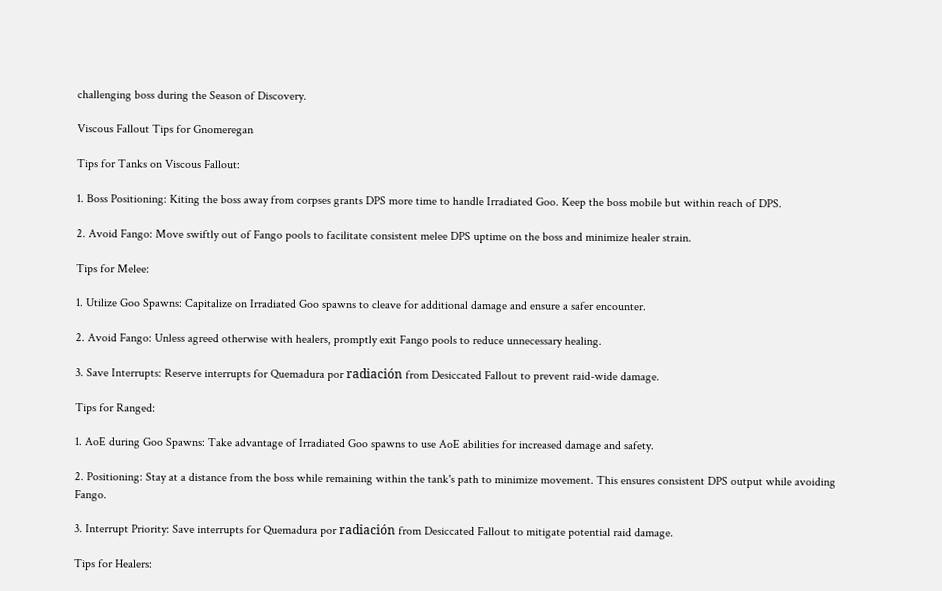challenging boss during the Season of Discovery.

Viscous Fallout Tips for Gnomeregan

Tips for Tanks on Viscous Fallout:

1. Boss Positioning: Kiting the boss away from corpses grants DPS more time to handle Irradiated Goo. Keep the boss mobile but within reach of DPS.

2. Avoid Fango: Move swiftly out of Fango pools to facilitate consistent melee DPS uptime on the boss and minimize healer strain.

Tips for Melee:

1. Utilize Goo Spawns: Capitalize on Irradiated Goo spawns to cleave for additional damage and ensure a safer encounter.

2. Avoid Fango: Unless agreed otherwise with healers, promptly exit Fango pools to reduce unnecessary healing.

3. Save Interrupts: Reserve interrupts for Quemadura por radiación from Desiccated Fallout to prevent raid-wide damage.

Tips for Ranged:

1. AoE during Goo Spawns: Take advantage of Irradiated Goo spawns to use AoE abilities for increased damage and safety.

2. Positioning: Stay at a distance from the boss while remaining within the tank's path to minimize movement. This ensures consistent DPS output while avoiding Fango.

3. Interrupt Priority: Save interrupts for Quemadura por radiación from Desiccated Fallout to mitigate potential raid damage.

Tips for Healers: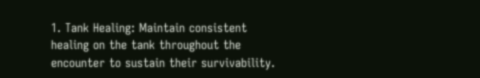1. Tank Healing: Maintain consistent healing on the tank throughout the encounter to sustain their survivability.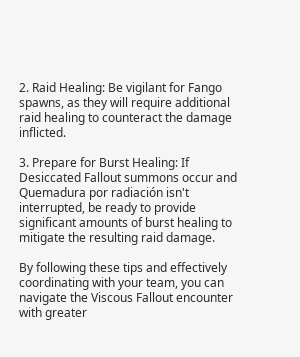2. Raid Healing: Be vigilant for Fango spawns, as they will require additional raid healing to counteract the damage inflicted.

3. Prepare for Burst Healing: If Desiccated Fallout summons occur and Quemadura por radiación isn't interrupted, be ready to provide significant amounts of burst healing to mitigate the resulting raid damage.

By following these tips and effectively coordinating with your team, you can navigate the Viscous Fallout encounter with greater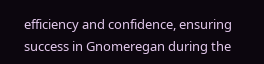efficiency and confidence, ensuring success in Gnomeregan during the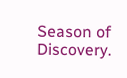Season of Discovery.